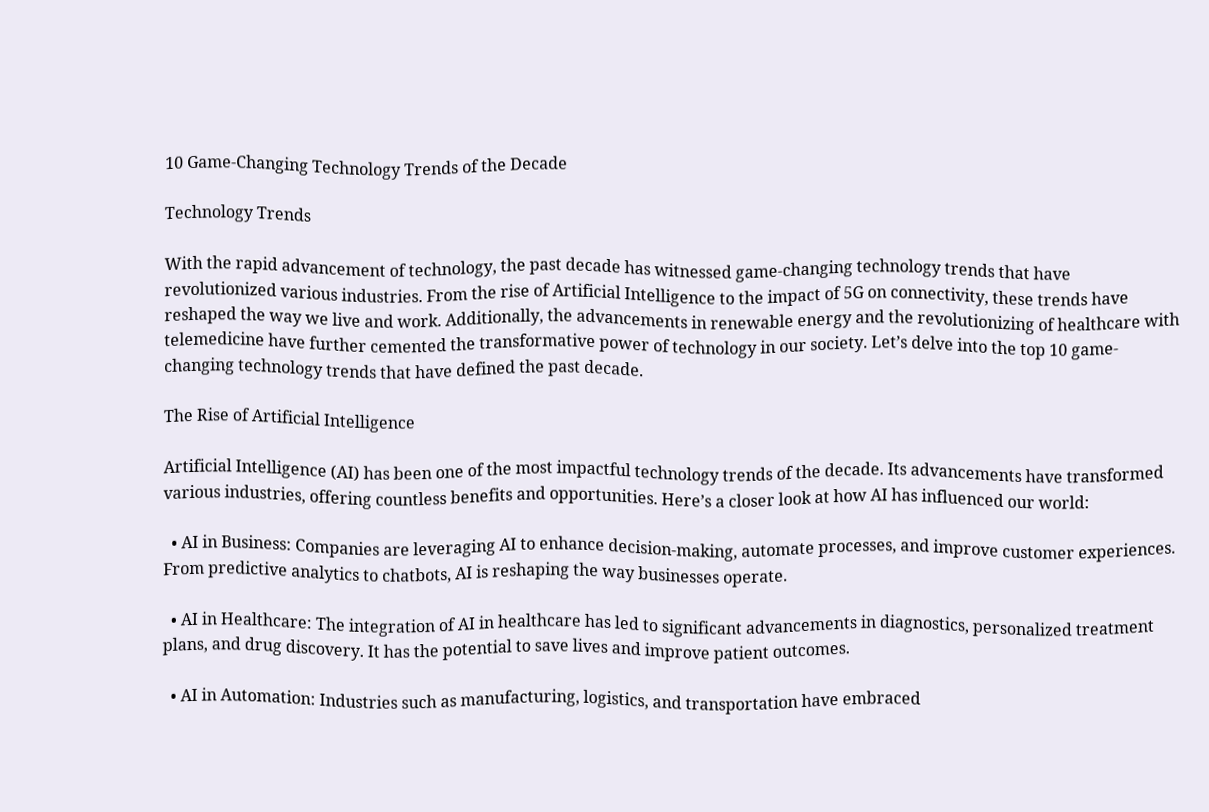10 Game-Changing Technology Trends of the Decade

Technology Trends

With the rapid advancement of technology, the past decade has witnessed game-changing technology trends that have revolutionized various industries. From the rise of Artificial Intelligence to the impact of 5G on connectivity, these trends have reshaped the way we live and work. Additionally, the advancements in renewable energy and the revolutionizing of healthcare with telemedicine have further cemented the transformative power of technology in our society. Let’s delve into the top 10 game-changing technology trends that have defined the past decade.

The Rise of Artificial Intelligence

Artificial Intelligence (AI) has been one of the most impactful technology trends of the decade. Its advancements have transformed various industries, offering countless benefits and opportunities. Here’s a closer look at how AI has influenced our world:

  • AI in Business: Companies are leveraging AI to enhance decision-making, automate processes, and improve customer experiences. From predictive analytics to chatbots, AI is reshaping the way businesses operate.

  • AI in Healthcare: The integration of AI in healthcare has led to significant advancements in diagnostics, personalized treatment plans, and drug discovery. It has the potential to save lives and improve patient outcomes.

  • AI in Automation: Industries such as manufacturing, logistics, and transportation have embraced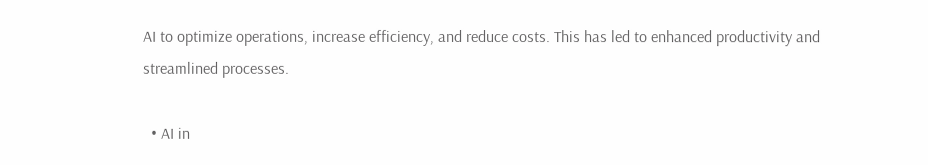AI to optimize operations, increase efficiency, and reduce costs. This has led to enhanced productivity and streamlined processes.

  • AI in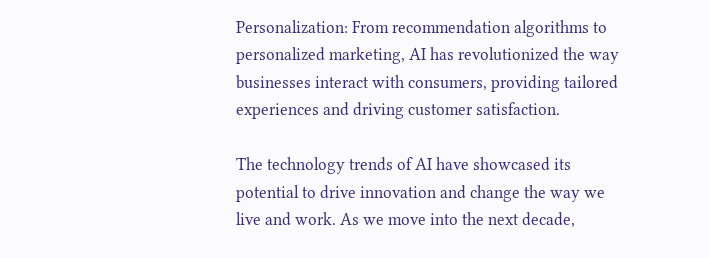Personalization: From recommendation algorithms to personalized marketing, AI has revolutionized the way businesses interact with consumers, providing tailored experiences and driving customer satisfaction.

The technology trends of AI have showcased its potential to drive innovation and change the way we live and work. As we move into the next decade,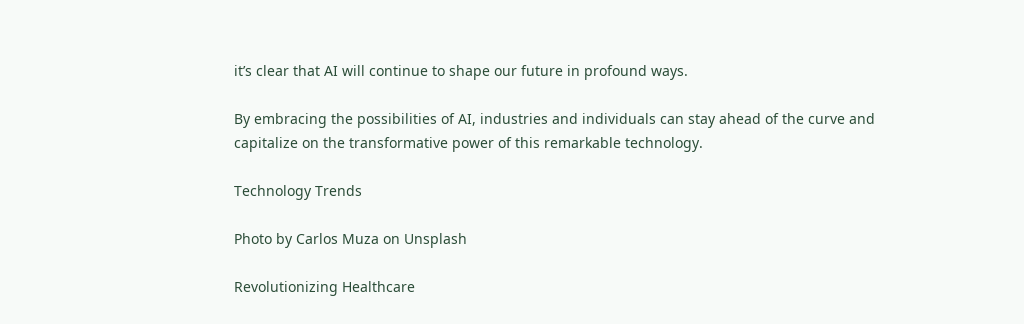it’s clear that AI will continue to shape our future in profound ways.

By embracing the possibilities of AI, industries and individuals can stay ahead of the curve and capitalize on the transformative power of this remarkable technology.

Technology Trends

Photo by Carlos Muza on Unsplash

Revolutionizing Healthcare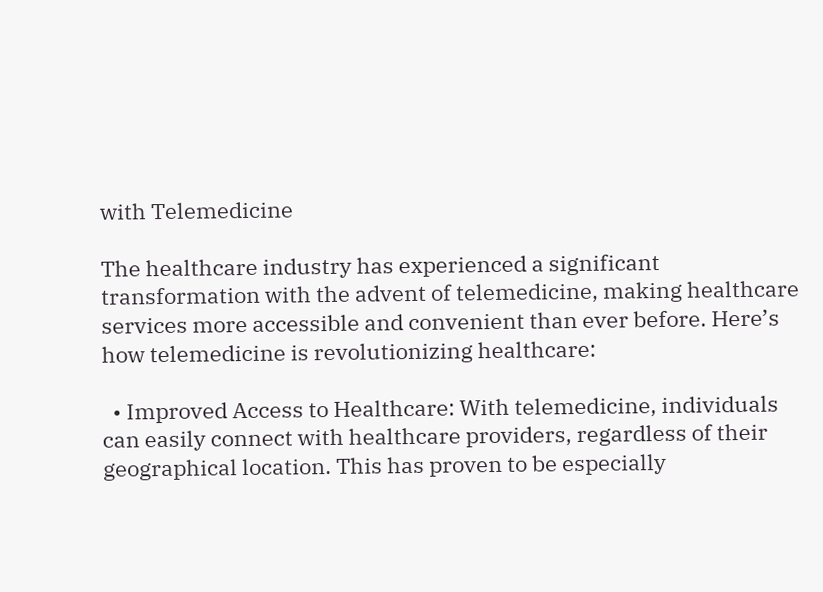with Telemedicine

The healthcare industry has experienced a significant transformation with the advent of telemedicine, making healthcare services more accessible and convenient than ever before. Here’s how telemedicine is revolutionizing healthcare:

  • Improved Access to Healthcare: With telemedicine, individuals can easily connect with healthcare providers, regardless of their geographical location. This has proven to be especially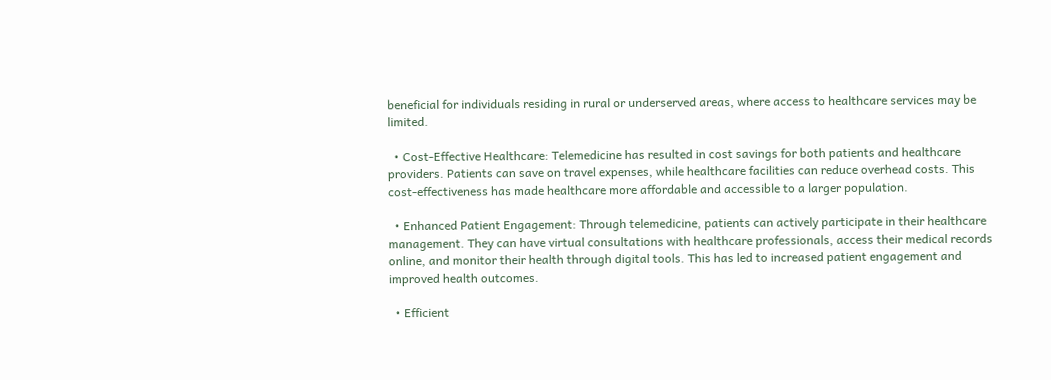beneficial for individuals residing in rural or underserved areas, where access to healthcare services may be limited.

  • Cost-Effective Healthcare: Telemedicine has resulted in cost savings for both patients and healthcare providers. Patients can save on travel expenses, while healthcare facilities can reduce overhead costs. This cost-effectiveness has made healthcare more affordable and accessible to a larger population.

  • Enhanced Patient Engagement: Through telemedicine, patients can actively participate in their healthcare management. They can have virtual consultations with healthcare professionals, access their medical records online, and monitor their health through digital tools. This has led to increased patient engagement and improved health outcomes.

  • Efficient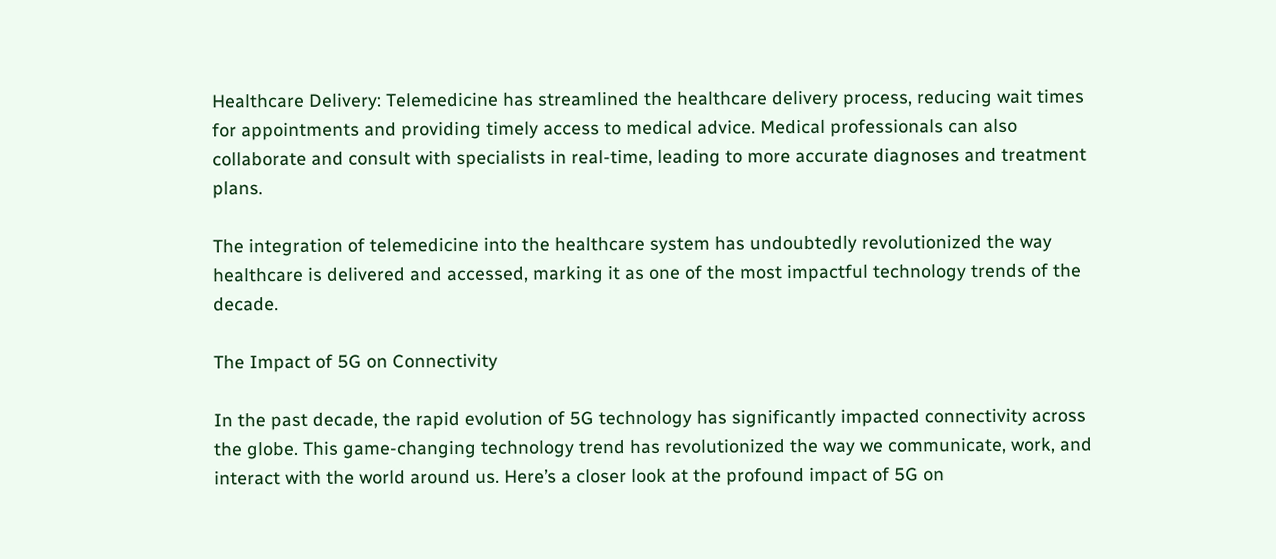Healthcare Delivery: Telemedicine has streamlined the healthcare delivery process, reducing wait times for appointments and providing timely access to medical advice. Medical professionals can also collaborate and consult with specialists in real-time, leading to more accurate diagnoses and treatment plans.

The integration of telemedicine into the healthcare system has undoubtedly revolutionized the way healthcare is delivered and accessed, marking it as one of the most impactful technology trends of the decade.

The Impact of 5G on Connectivity

In the past decade, the rapid evolution of 5G technology has significantly impacted connectivity across the globe. This game-changing technology trend has revolutionized the way we communicate, work, and interact with the world around us. Here’s a closer look at the profound impact of 5G on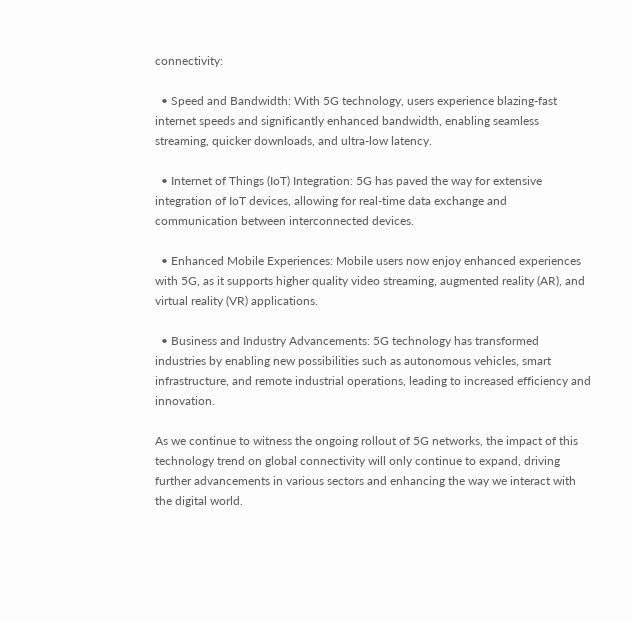connectivity:

  • Speed and Bandwidth: With 5G technology, users experience blazing-fast internet speeds and significantly enhanced bandwidth, enabling seamless streaming, quicker downloads, and ultra-low latency.

  • Internet of Things (IoT) Integration: 5G has paved the way for extensive integration of IoT devices, allowing for real-time data exchange and communication between interconnected devices.

  • Enhanced Mobile Experiences: Mobile users now enjoy enhanced experiences with 5G, as it supports higher quality video streaming, augmented reality (AR), and virtual reality (VR) applications.

  • Business and Industry Advancements: 5G technology has transformed industries by enabling new possibilities such as autonomous vehicles, smart infrastructure, and remote industrial operations, leading to increased efficiency and innovation.

As we continue to witness the ongoing rollout of 5G networks, the impact of this technology trend on global connectivity will only continue to expand, driving further advancements in various sectors and enhancing the way we interact with the digital world.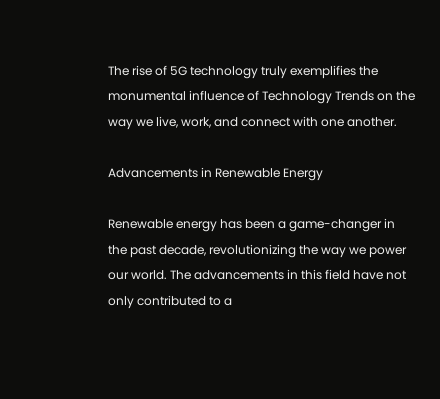The rise of 5G technology truly exemplifies the monumental influence of Technology Trends on the way we live, work, and connect with one another.

Advancements in Renewable Energy

Renewable energy has been a game-changer in the past decade, revolutionizing the way we power our world. The advancements in this field have not only contributed to a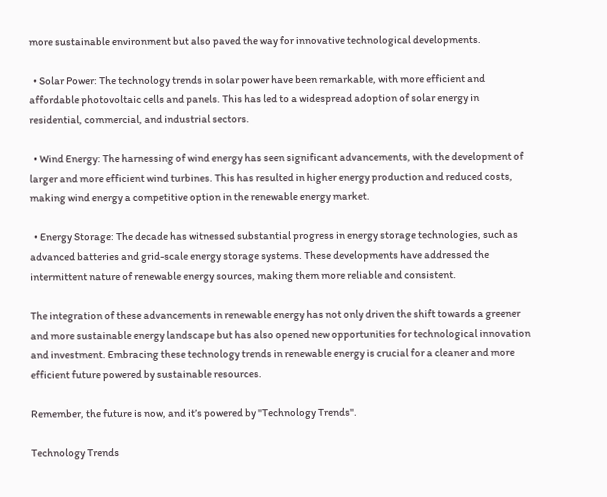more sustainable environment but also paved the way for innovative technological developments.

  • Solar Power: The technology trends in solar power have been remarkable, with more efficient and affordable photovoltaic cells and panels. This has led to a widespread adoption of solar energy in residential, commercial, and industrial sectors.

  • Wind Energy: The harnessing of wind energy has seen significant advancements, with the development of larger and more efficient wind turbines. This has resulted in higher energy production and reduced costs, making wind energy a competitive option in the renewable energy market.

  • Energy Storage: The decade has witnessed substantial progress in energy storage technologies, such as advanced batteries and grid-scale energy storage systems. These developments have addressed the intermittent nature of renewable energy sources, making them more reliable and consistent.

The integration of these advancements in renewable energy has not only driven the shift towards a greener and more sustainable energy landscape but has also opened new opportunities for technological innovation and investment. Embracing these technology trends in renewable energy is crucial for a cleaner and more efficient future powered by sustainable resources.

Remember, the future is now, and it’s powered by "Technology Trends".

Technology Trends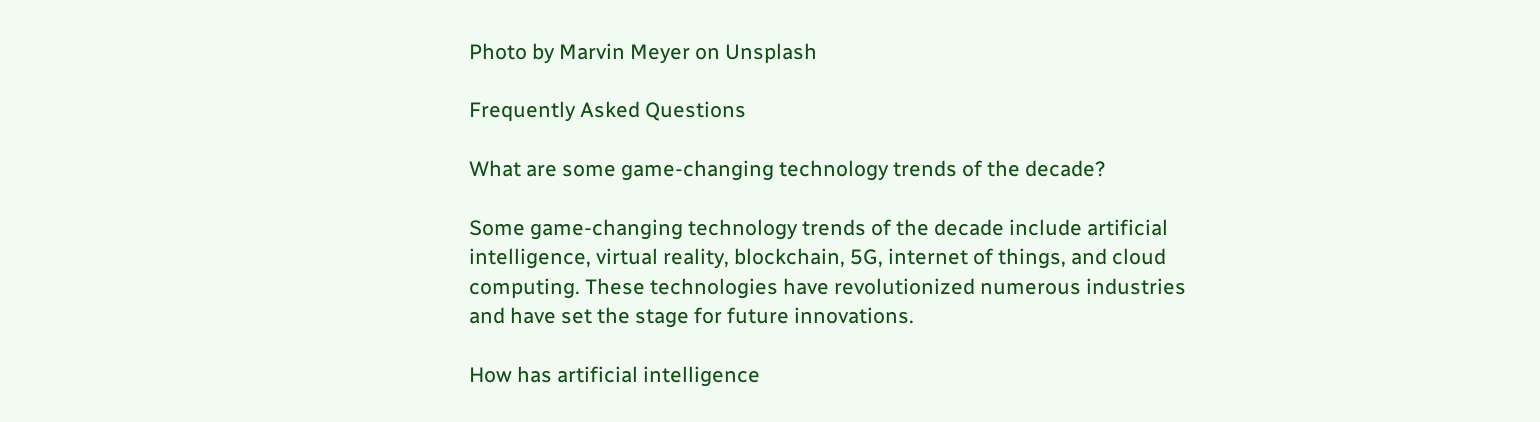Photo by Marvin Meyer on Unsplash

Frequently Asked Questions

What are some game-changing technology trends of the decade?

Some game-changing technology trends of the decade include artificial intelligence, virtual reality, blockchain, 5G, internet of things, and cloud computing. These technologies have revolutionized numerous industries and have set the stage for future innovations.

How has artificial intelligence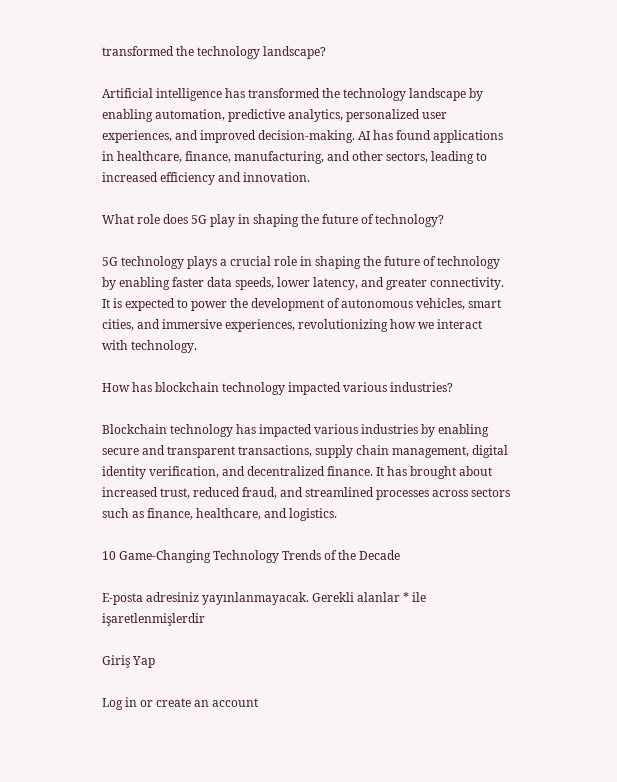transformed the technology landscape?

Artificial intelligence has transformed the technology landscape by enabling automation, predictive analytics, personalized user experiences, and improved decision-making. AI has found applications in healthcare, finance, manufacturing, and other sectors, leading to increased efficiency and innovation.

What role does 5G play in shaping the future of technology?

5G technology plays a crucial role in shaping the future of technology by enabling faster data speeds, lower latency, and greater connectivity. It is expected to power the development of autonomous vehicles, smart cities, and immersive experiences, revolutionizing how we interact with technology.

How has blockchain technology impacted various industries?

Blockchain technology has impacted various industries by enabling secure and transparent transactions, supply chain management, digital identity verification, and decentralized finance. It has brought about increased trust, reduced fraud, and streamlined processes across sectors such as finance, healthcare, and logistics.

10 Game-Changing Technology Trends of the Decade

E-posta adresiniz yayınlanmayacak. Gerekli alanlar * ile işaretlenmişlerdir

Giriş Yap

Log in or create an account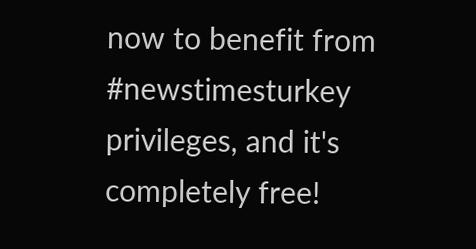now to benefit from #newstimesturkey privileges, and it's completely free!